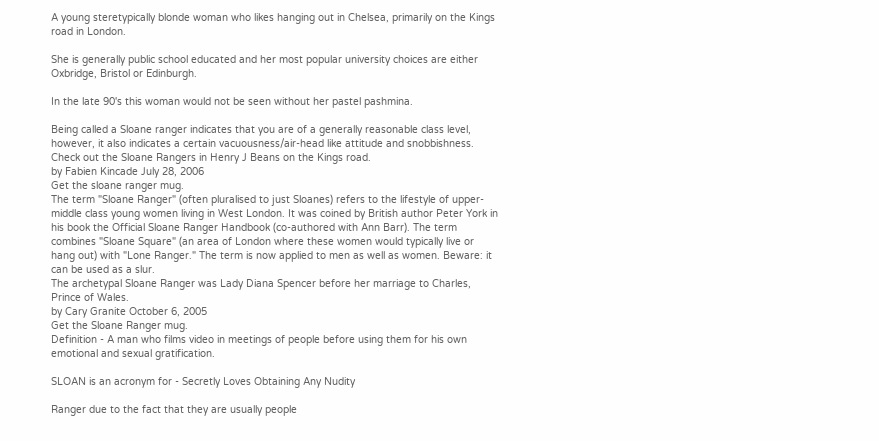A young steretypically blonde woman who likes hanging out in Chelsea, primarily on the Kings road in London.

She is generally public school educated and her most popular university choices are either Oxbridge, Bristol or Edinburgh.

In the late 90's this woman would not be seen without her pastel pashmina.

Being called a Sloane ranger indicates that you are of a generally reasonable class level, however, it also indicates a certain vacuousness/air-head like attitude and snobbishness.
Check out the Sloane Rangers in Henry J Beans on the Kings road.
by Fabien Kincade July 28, 2006
Get the sloane ranger mug.
The term "Sloane Ranger" (often pluralised to just Sloanes) refers to the lifestyle of upper-middle class young women living in West London. It was coined by British author Peter York in his book the Official Sloane Ranger Handbook (co-authored with Ann Barr). The term combines "Sloane Square" (an area of London where these women would typically live or hang out) with "Lone Ranger." The term is now applied to men as well as women. Beware: it can be used as a slur.
The archetypal Sloane Ranger was Lady Diana Spencer before her marriage to Charles, Prince of Wales.
by Cary Granite October 6, 2005
Get the Sloane Ranger mug.
Definition - A man who films video in meetings of people before using them for his own emotional and sexual gratification.

SLOAN is an acronym for - Secretly Loves Obtaining Any Nudity

Ranger due to the fact that they are usually people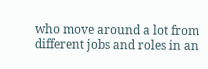who move around a lot from different jobs and roles in an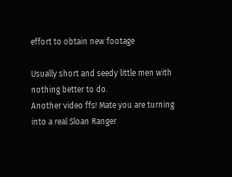effort to obtain new footage

Usually short and seedy little men with nothing better to do.
Another video ffs! Mate you are turning into a real Sloan Ranger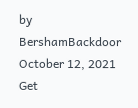by BershamBackdoor October 12, 2021
Get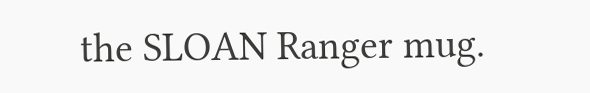the SLOAN Ranger mug.